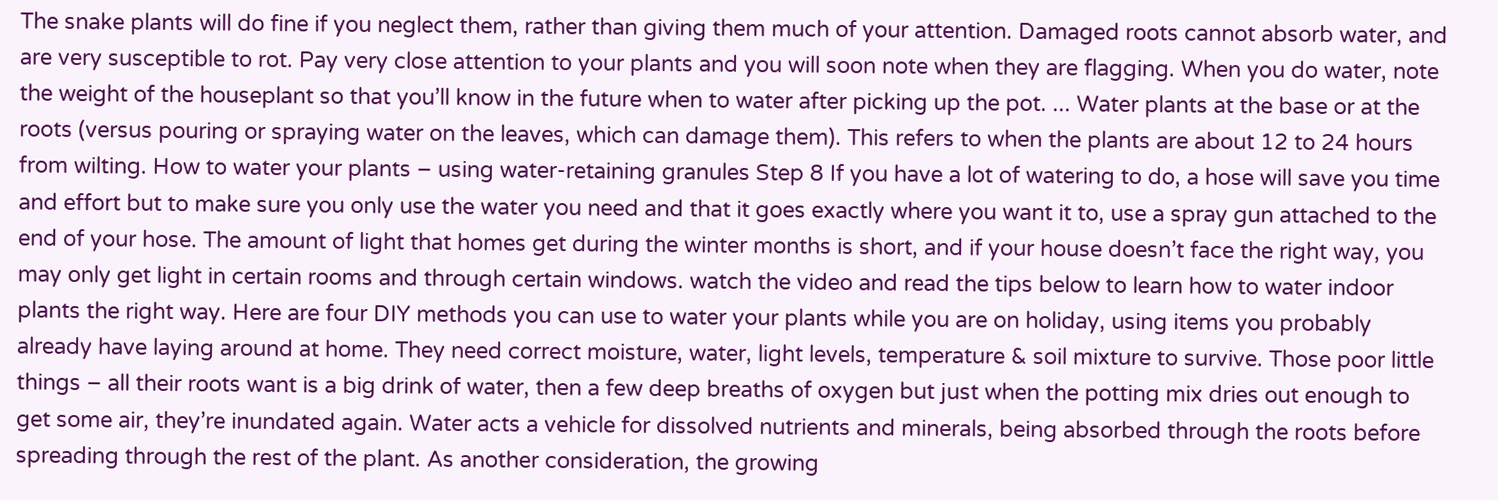The snake plants will do fine if you neglect them, rather than giving them much of your attention. Damaged roots cannot absorb water, and are very susceptible to rot. Pay very close attention to your plants and you will soon note when they are flagging. When you do water, note the weight of the houseplant so that you’ll know in the future when to water after picking up the pot. ... Water plants at the base or at the roots (versus pouring or spraying water on the leaves, which can damage them). This refers to when the plants are about 12 to 24 hours from wilting. How to water your plants – using water-retaining granules Step 8 If you have a lot of watering to do, a hose will save you time and effort but to make sure you only use the water you need and that it goes exactly where you want it to, use a spray gun attached to the end of your hose. The amount of light that homes get during the winter months is short, and if your house doesn’t face the right way, you may only get light in certain rooms and through certain windows. watch the video and read the tips below to learn how to water indoor plants the right way. Here are four DIY methods you can use to water your plants while you are on holiday, using items you probably already have laying around at home. They need correct moisture, water, light levels, temperature & soil mixture to survive. Those poor little things – all their roots want is a big drink of water, then a few deep breaths of oxygen but just when the potting mix dries out enough to get some air, they’re inundated again. Water acts a vehicle for dissolved nutrients and minerals, being absorbed through the roots before spreading through the rest of the plant. As another consideration, the growing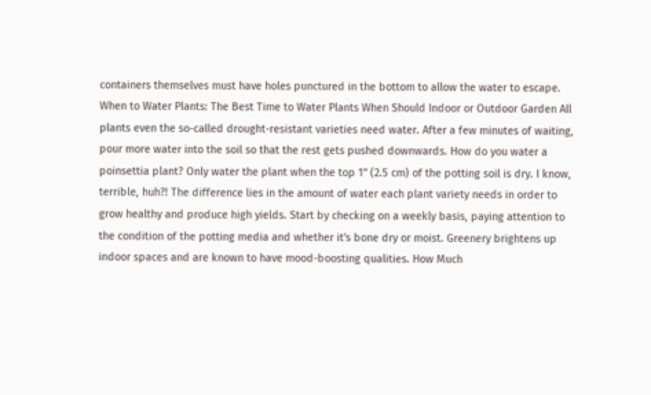containers themselves must have holes punctured in the bottom to allow the water to escape. When to Water Plants: The Best Time to Water Plants When Should Indoor or Outdoor Garden All plants even the so-called drought-resistant varieties need water. After a few minutes of waiting, pour more water into the soil so that the rest gets pushed downwards. How do you water a poinsettia plant? Only water the plant when the top 1” (2.5 cm) of the potting soil is dry. I know, terrible, huh?! The difference lies in the amount of water each plant variety needs in order to grow healthy and produce high yields. Start by checking on a weekly basis, paying attention to the condition of the potting media and whether it's bone dry or moist. Greenery brightens up indoor spaces and are known to have mood-boosting qualities. How Much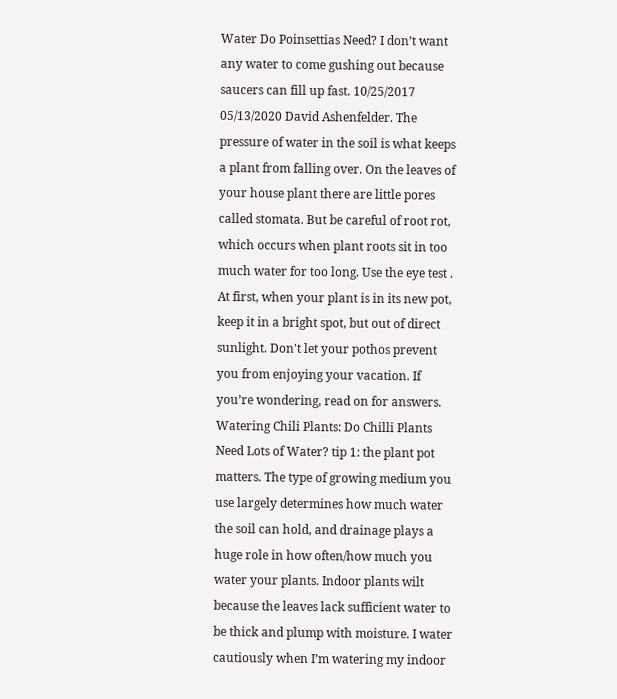Water Do Poinsettias Need? I don’t want any water to come gushing out because saucers can fill up fast. 10/25/2017 05/13/2020 David Ashenfelder. The pressure of water in the soil is what keeps a plant from falling over. On the leaves of your house plant there are little pores called stomata. But be careful of root rot, which occurs when plant roots sit in too much water for too long. Use the eye test . At first, when your plant is in its new pot, keep it in a bright spot, but out of direct sunlight. Don't let your pothos prevent you from enjoying your vacation. If you’re wondering, read on for answers. Watering Chili Plants: Do Chilli Plants Need Lots of Water? tip 1: the plant pot matters. The type of growing medium you use largely determines how much water the soil can hold, and drainage plays a huge role in how often/how much you water your plants. Indoor plants wilt because the leaves lack sufficient water to be thick and plump with moisture. I water cautiously when I’m watering my indoor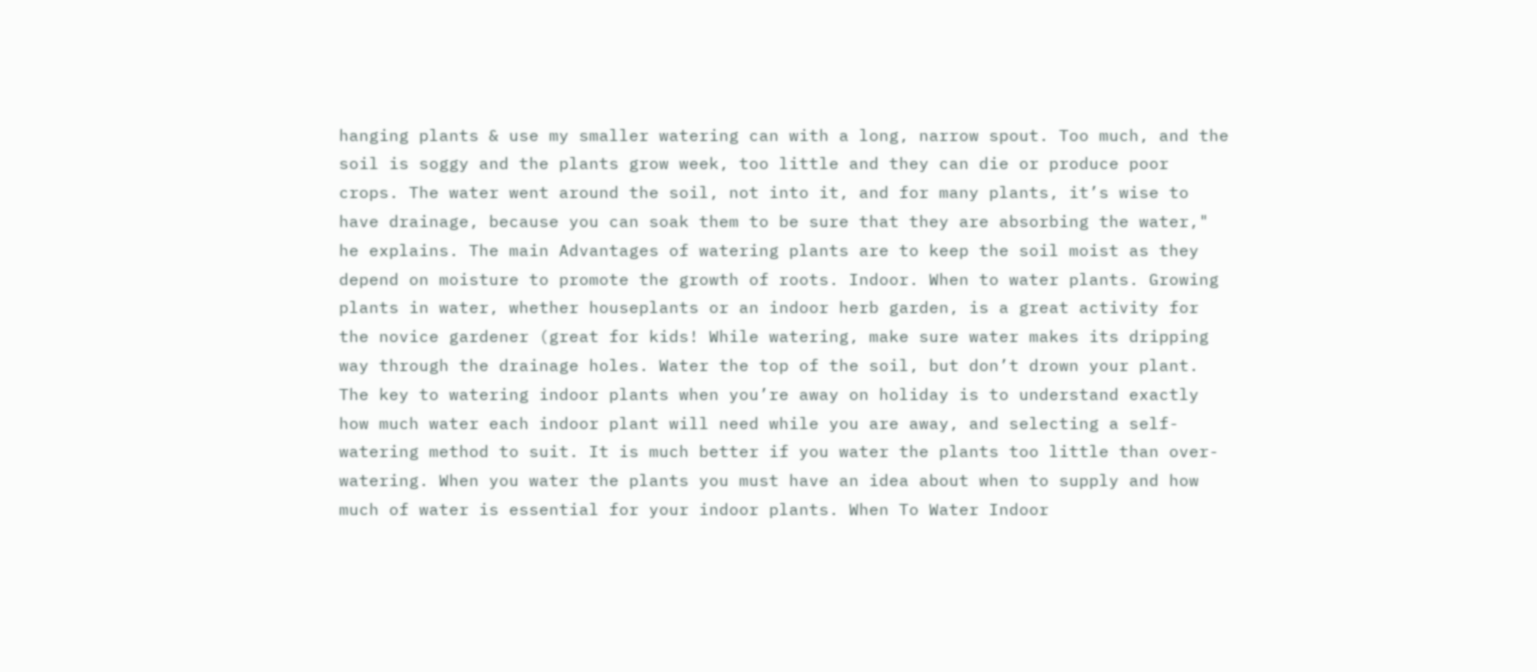hanging plants & use my smaller watering can with a long, narrow spout. Too much, and the soil is soggy and the plants grow week, too little and they can die or produce poor crops. The water went around the soil, not into it, and for many plants, it’s wise to have drainage, because you can soak them to be sure that they are absorbing the water," he explains. The main Advantages of watering plants are to keep the soil moist as they depend on moisture to promote the growth of roots. Indoor. When to water plants. Growing plants in water, whether houseplants or an indoor herb garden, is a great activity for the novice gardener (great for kids! While watering, make sure water makes its dripping way through the drainage holes. Water the top of the soil, but don’t drown your plant. The key to watering indoor plants when you’re away on holiday is to understand exactly how much water each indoor plant will need while you are away, and selecting a self-watering method to suit. It is much better if you water the plants too little than over-watering. When you water the plants you must have an idea about when to supply and how much of water is essential for your indoor plants. When To Water Indoor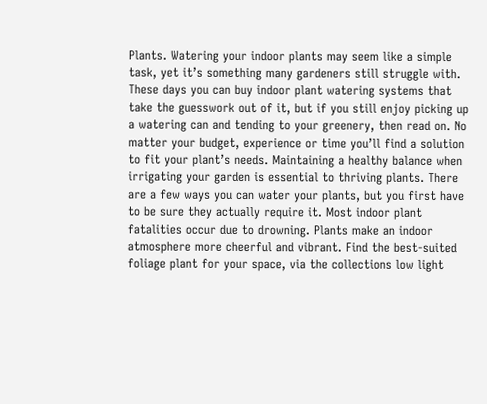Plants. Watering your indoor plants may seem like a simple task, yet it’s something many gardeners still struggle with. These days you can buy indoor plant watering systems that take the guesswork out of it, but if you still enjoy picking up a watering can and tending to your greenery, then read on. No matter your budget, experience or time you’ll find a solution to fit your plant’s needs. Maintaining a healthy balance when irrigating your garden is essential to thriving plants. There are a few ways you can water your plants, but you first have to be sure they actually require it. Most indoor plant fatalities occur due to drowning. Plants make an indoor atmosphere more cheerful and vibrant. Find the best-suited foliage plant for your space, via the collections low light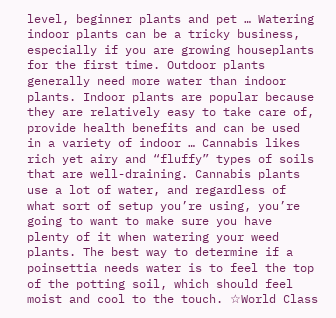level, beginner plants and pet … Watering indoor plants can be a tricky business, especially if you are growing houseplants for the first time. Outdoor plants generally need more water than indoor plants. Indoor plants are popular because they are relatively easy to take care of, provide health benefits and can be used in a variety of indoor … Cannabis likes rich yet airy and “fluffy” types of soils that are well-draining. Cannabis plants use a lot of water, and regardless of what sort of setup you’re using, you’re going to want to make sure you have plenty of it when watering your weed plants. The best way to determine if a poinsettia needs water is to feel the top of the potting soil, which should feel moist and cool to the touch. ☆World Class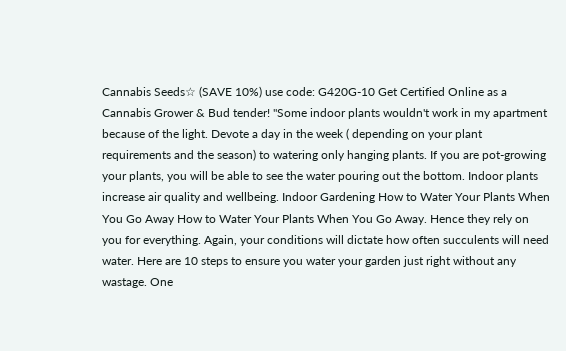Cannabis Seeds☆ (SAVE 10%) use code: G420G-10 Get Certified Online as a Cannabis Grower & Bud tender! "Some indoor plants wouldn't work in my apartment because of the light. Devote a day in the week ( depending on your plant requirements and the season) to watering only hanging plants. If you are pot-growing your plants, you will be able to see the water pouring out the bottom. Indoor plants increase air quality and wellbeing. Indoor Gardening How to Water Your Plants When You Go Away How to Water Your Plants When You Go Away. Hence they rely on you for everything. Again, your conditions will dictate how often succulents will need water. Here are 10 steps to ensure you water your garden just right without any wastage. One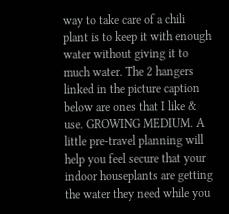way to take care of a chili plant is to keep it with enough water without giving it to much water. The 2 hangers linked in the picture caption below are ones that I like & use. GROWING MEDIUM. A little pre-travel planning will help you feel secure that your indoor houseplants are getting the water they need while you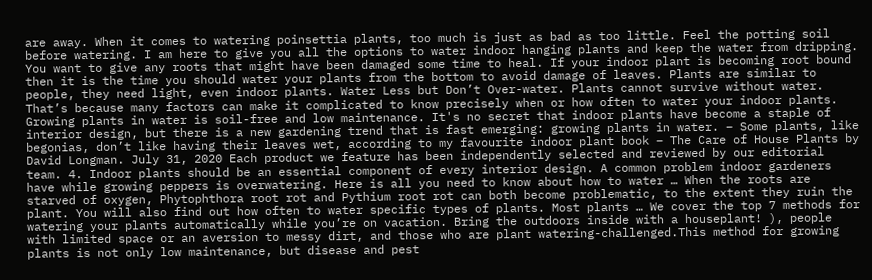are away. When it comes to watering poinsettia plants, too much is just as bad as too little. Feel the potting soil before watering. I am here to give you all the options to water indoor hanging plants and keep the water from dripping. You want to give any roots that might have been damaged some time to heal. If your indoor plant is becoming root bound then it is the time you should water your plants from the bottom to avoid damage of leaves. Plants are similar to people, they need light, even indoor plants. Water Less but Don’t Over-water. Plants cannot survive without water. That’s because many factors can make it complicated to know precisely when or how often to water your indoor plants. Growing plants in water is soil-free and low maintenance. It's no secret that indoor plants have become a staple of interior design, but there is a new gardening trend that is fast emerging: growing plants in water. – Some plants, like begonias, don’t like having their leaves wet, according to my favourite indoor plant book – The Care of House Plants by David Longman. July 31, 2020 Each product we feature has been independently selected and reviewed by our editorial team. 4. Indoor plants should be an essential component of every interior design. A common problem indoor gardeners have while growing peppers is overwatering. Here is all you need to know about how to water … When the roots are starved of oxygen, Phytophthora root rot and Pythium root rot can both become problematic, to the extent they ruin the plant. You will also find out how often to water specific types of plants. Most plants … We cover the top 7 methods for watering your plants automatically while you’re on vacation. Bring the outdoors inside with a houseplant! ), people with limited space or an aversion to messy dirt, and those who are plant watering-challenged.This method for growing plants is not only low maintenance, but disease and pest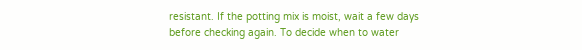resistant. If the potting mix is moist, wait a few days before checking again. To decide when to water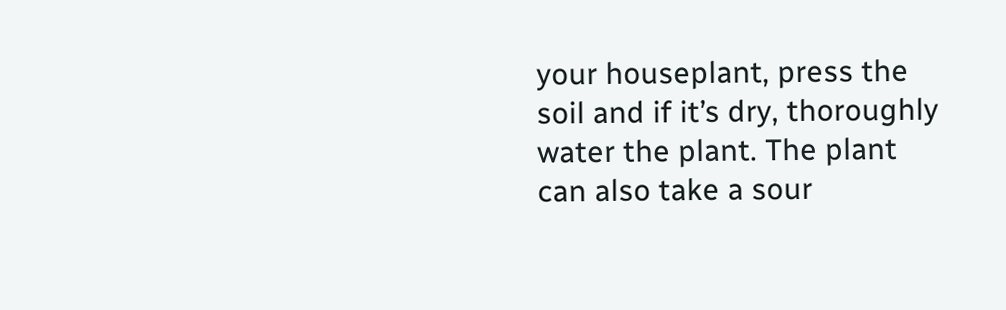your houseplant, press the soil and if it’s dry, thoroughly water the plant. The plant can also take a sour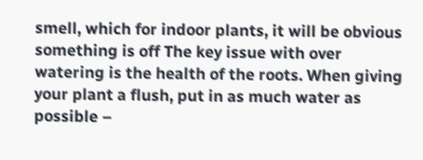smell, which for indoor plants, it will be obvious something is off The key issue with over watering is the health of the roots. When giving your plant a flush, put in as much water as possible –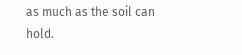as much as the soil can hold.